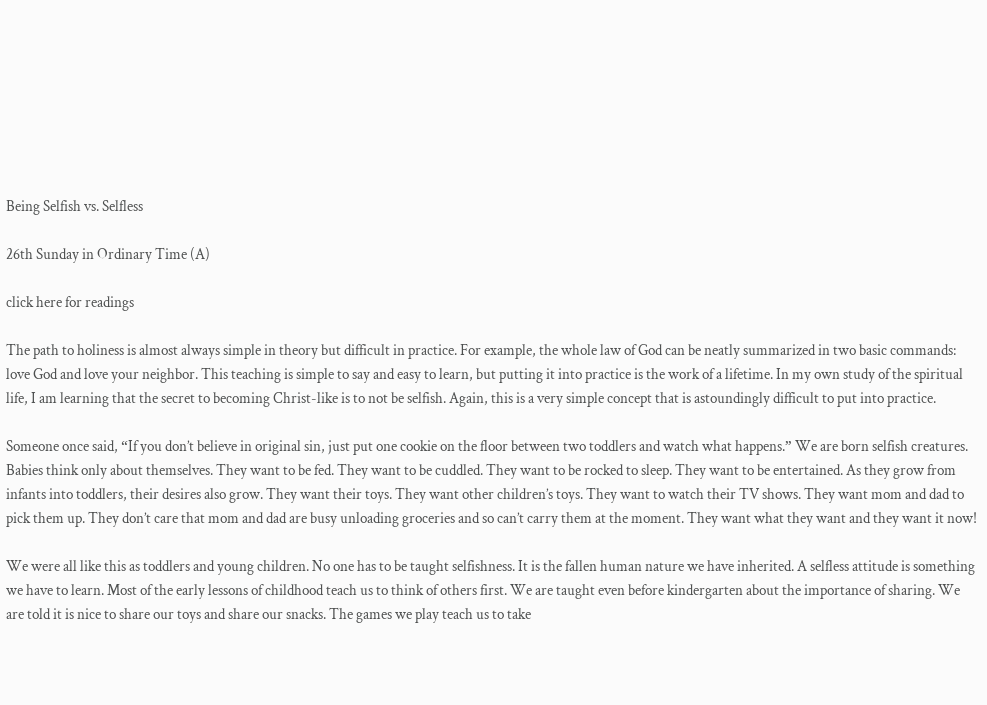Being Selfish vs. Selfless

26th Sunday in Ordinary Time (A)

click here for readings

The path to holiness is almost always simple in theory but difficult in practice. For example, the whole law of God can be neatly summarized in two basic commands: love God and love your neighbor. This teaching is simple to say and easy to learn, but putting it into practice is the work of a lifetime. In my own study of the spiritual life, I am learning that the secret to becoming Christ-like is to not be selfish. Again, this is a very simple concept that is astoundingly difficult to put into practice.

Someone once said, “If you don’t believe in original sin, just put one cookie on the floor between two toddlers and watch what happens.” We are born selfish creatures. Babies think only about themselves. They want to be fed. They want to be cuddled. They want to be rocked to sleep. They want to be entertained. As they grow from infants into toddlers, their desires also grow. They want their toys. They want other children’s toys. They want to watch their TV shows. They want mom and dad to pick them up. They don’t care that mom and dad are busy unloading groceries and so can’t carry them at the moment. They want what they want and they want it now!

We were all like this as toddlers and young children. No one has to be taught selfishness. It is the fallen human nature we have inherited. A selfless attitude is something we have to learn. Most of the early lessons of childhood teach us to think of others first. We are taught even before kindergarten about the importance of sharing. We are told it is nice to share our toys and share our snacks. The games we play teach us to take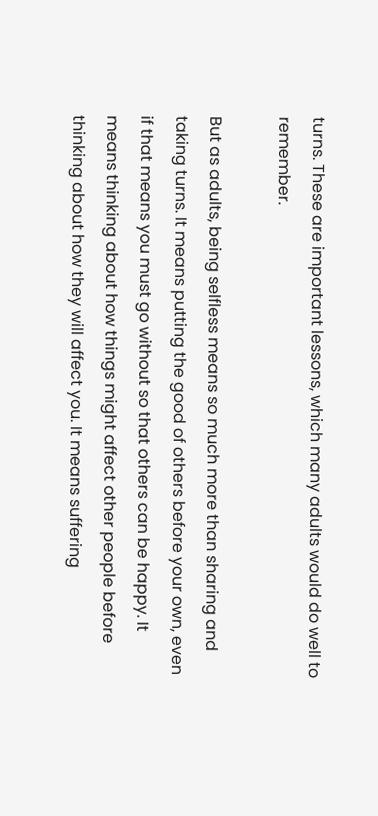turns. These are important lessons, which many adults would do well to remember.

But as adults, being selfless means so much more than sharing and taking turns. It means putting the good of others before your own, even if that means you must go without so that others can be happy. It means thinking about how things might affect other people before thinking about how they will affect you. It means suffering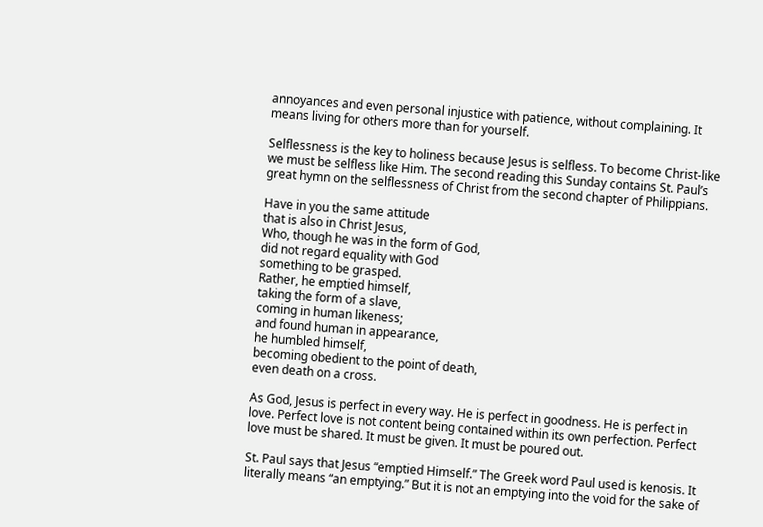annoyances and even personal injustice with patience, without complaining. It means living for others more than for yourself.

Selflessness is the key to holiness because Jesus is selfless. To become Christ-like we must be selfless like Him. The second reading this Sunday contains St. Paul’s great hymn on the selflessness of Christ from the second chapter of Philippians.

Have in you the same attitude
that is also in Christ Jesus,
Who, though he was in the form of God,
did not regard equality with God
something to be grasped.
Rather, he emptied himself,
taking the form of a slave,
coming in human likeness;
and found human in appearance,
he humbled himself,
becoming obedient to the point of death,
even death on a cross.

As God, Jesus is perfect in every way. He is perfect in goodness. He is perfect in love. Perfect love is not content being contained within its own perfection. Perfect love must be shared. It must be given. It must be poured out.

St. Paul says that Jesus “emptied Himself.” The Greek word Paul used is kenosis. It literally means “an emptying.” But it is not an emptying into the void for the sake of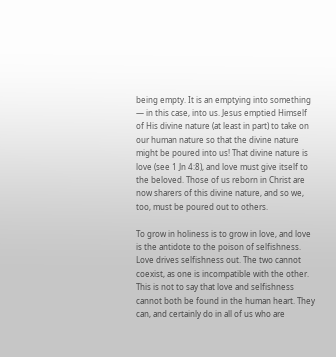being empty. It is an emptying into something — in this case, into us. Jesus emptied Himself of His divine nature (at least in part) to take on our human nature so that the divine nature might be poured into us! That divine nature is love (see 1 Jn 4:8), and love must give itself to the beloved. Those of us reborn in Christ are now sharers of this divine nature, and so we, too, must be poured out to others.

To grow in holiness is to grow in love, and love is the antidote to the poison of selfishness. Love drives selfishness out. The two cannot coexist, as one is incompatible with the other. This is not to say that love and selfishness cannot both be found in the human heart. They can, and certainly do in all of us who are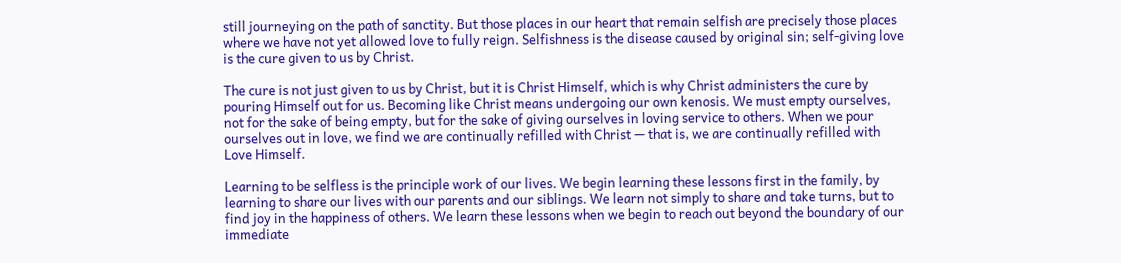still journeying on the path of sanctity. But those places in our heart that remain selfish are precisely those places where we have not yet allowed love to fully reign. Selfishness is the disease caused by original sin; self-giving love is the cure given to us by Christ.

The cure is not just given to us by Christ, but it is Christ Himself, which is why Christ administers the cure by pouring Himself out for us. Becoming like Christ means undergoing our own kenosis. We must empty ourselves, not for the sake of being empty, but for the sake of giving ourselves in loving service to others. When we pour ourselves out in love, we find we are continually refilled with Christ — that is, we are continually refilled with Love Himself.

Learning to be selfless is the principle work of our lives. We begin learning these lessons first in the family, by learning to share our lives with our parents and our siblings. We learn not simply to share and take turns, but to find joy in the happiness of others. We learn these lessons when we begin to reach out beyond the boundary of our immediate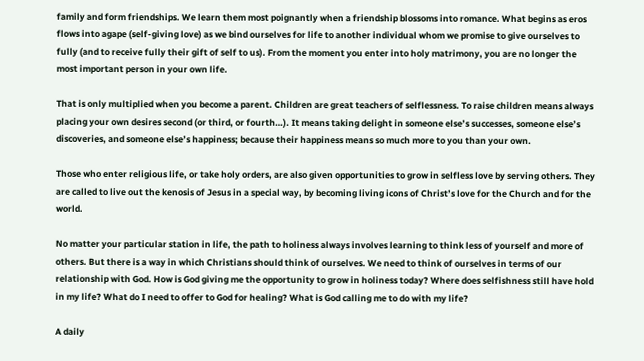family and form friendships. We learn them most poignantly when a friendship blossoms into romance. What begins as eros flows into agape (self-giving love) as we bind ourselves for life to another individual whom we promise to give ourselves to fully (and to receive fully their gift of self to us). From the moment you enter into holy matrimony, you are no longer the most important person in your own life.

That is only multiplied when you become a parent. Children are great teachers of selflessness. To raise children means always placing your own desires second (or third, or fourth…). It means taking delight in someone else’s successes, someone else’s discoveries, and someone else’s happiness; because their happiness means so much more to you than your own.

Those who enter religious life, or take holy orders, are also given opportunities to grow in selfless love by serving others. They are called to live out the kenosis of Jesus in a special way, by becoming living icons of Christ’s love for the Church and for the world.

No matter your particular station in life, the path to holiness always involves learning to think less of yourself and more of others. But there is a way in which Christians should think of ourselves. We need to think of ourselves in terms of our relationship with God. How is God giving me the opportunity to grow in holiness today? Where does selfishness still have hold in my life? What do I need to offer to God for healing? What is God calling me to do with my life?

A daily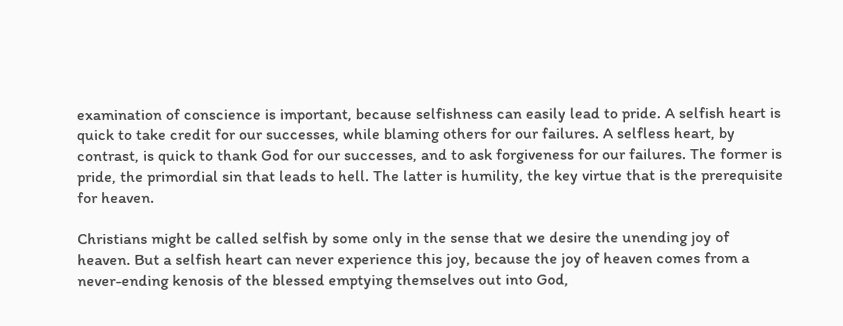examination of conscience is important, because selfishness can easily lead to pride. A selfish heart is quick to take credit for our successes, while blaming others for our failures. A selfless heart, by contrast, is quick to thank God for our successes, and to ask forgiveness for our failures. The former is pride, the primordial sin that leads to hell. The latter is humility, the key virtue that is the prerequisite for heaven.

Christians might be called selfish by some only in the sense that we desire the unending joy of heaven. But a selfish heart can never experience this joy, because the joy of heaven comes from a never-ending kenosis of the blessed emptying themselves out into God,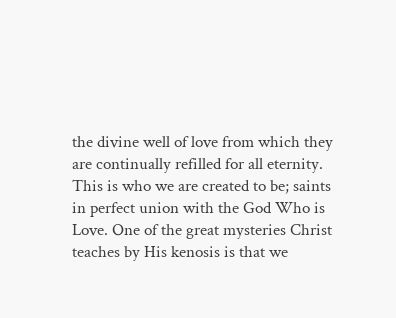the divine well of love from which they are continually refilled for all eternity. This is who we are created to be; saints in perfect union with the God Who is Love. One of the great mysteries Christ teaches by His kenosis is that we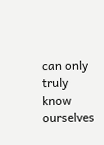can only truly know ourselves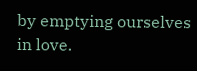by emptying ourselves in love.